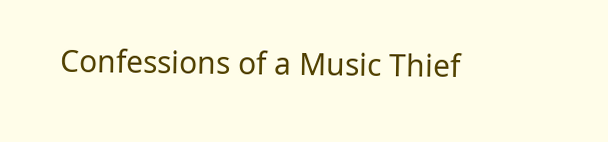Confessions of a Music Thief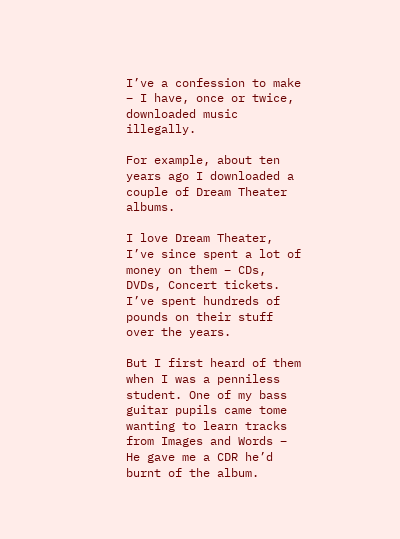I’ve a confession to make – I have, once or twice, downloaded music illegally.

For example, about ten years ago I downloaded a couple of Dream Theater albums.

I love Dream Theater, I’ve since spent a lot of money on them – CDs, DVDs, Concert tickets. I’ve spent hundreds of pounds on their stuff over the years.

But I first heard of them when I was a penniless student. One of my bass guitar pupils came tome wanting to learn tracks from Images and Words – He gave me a CDR he’d burnt of the album.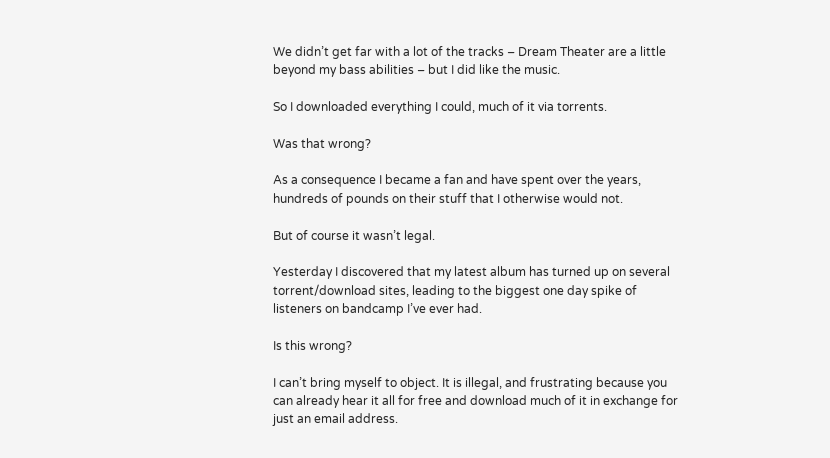We didn’t get far with a lot of the tracks – Dream Theater are a little beyond my bass abilities – but I did like the music.

So I downloaded everything I could, much of it via torrents.

Was that wrong?

As a consequence I became a fan and have spent over the years, hundreds of pounds on their stuff that I otherwise would not.

But of course it wasn’t legal.

Yesterday I discovered that my latest album has turned up on several torrent/download sites, leading to the biggest one day spike of listeners on bandcamp I’ve ever had.

Is this wrong?

I can’t bring myself to object. It is illegal, and frustrating because you can already hear it all for free and download much of it in exchange for just an email address.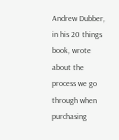Andrew Dubber, in his 20 things book, wrote about the process we go through when purchasing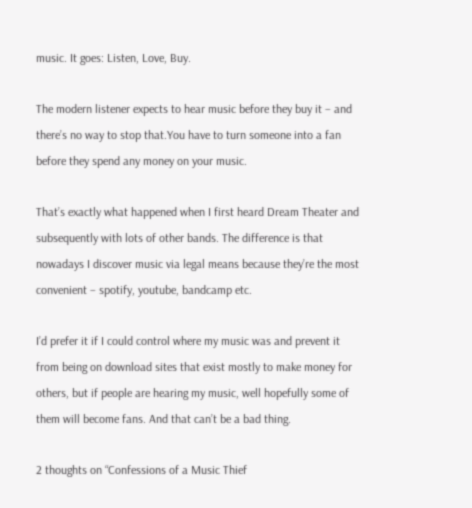music. It goes: Listen, Love, Buy.

The modern listener expects to hear music before they buy it – and there’s no way to stop that.You have to turn someone into a fan before they spend any money on your music.

That’s exactly what happened when I first heard Dream Theater and subsequently with lots of other bands. The difference is that nowadays I discover music via legal means because they’re the most convenient – spotify, youtube, bandcamp etc.

I’d prefer it if I could control where my music was and prevent it from being on download sites that exist mostly to make money for others, but if people are hearing my music, well hopefully some of them will become fans. And that can’t be a bad thing.

2 thoughts on “Confessions of a Music Thief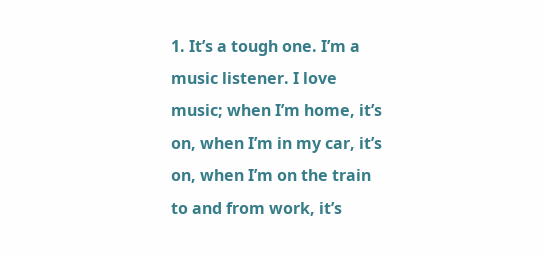1. It’s a tough one. I’m a music listener. I love music; when I’m home, it’s on, when I’m in my car, it’s on, when I’m on the train to and from work, it’s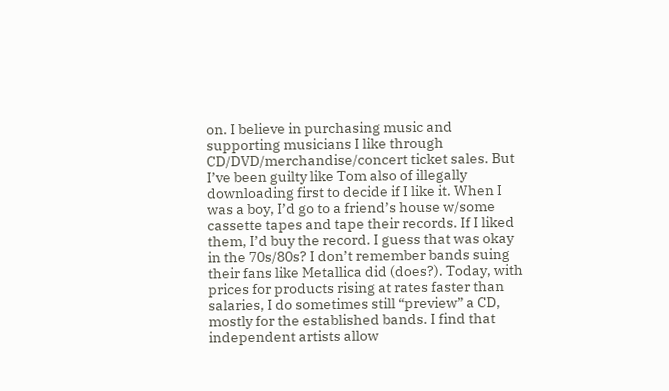on. I believe in purchasing music and supporting musicians I like through CD/DVD/merchandise/concert ticket sales. But I’ve been guilty like Tom also of illegally downloading first to decide if I like it. When I was a boy, I’d go to a friend’s house w/some cassette tapes and tape their records. If I liked them, I’d buy the record. I guess that was okay in the 70s/80s? I don’t remember bands suing their fans like Metallica did (does?). Today, with prices for products rising at rates faster than salaries, I do sometimes still “preview” a CD, mostly for the established bands. I find that independent artists allow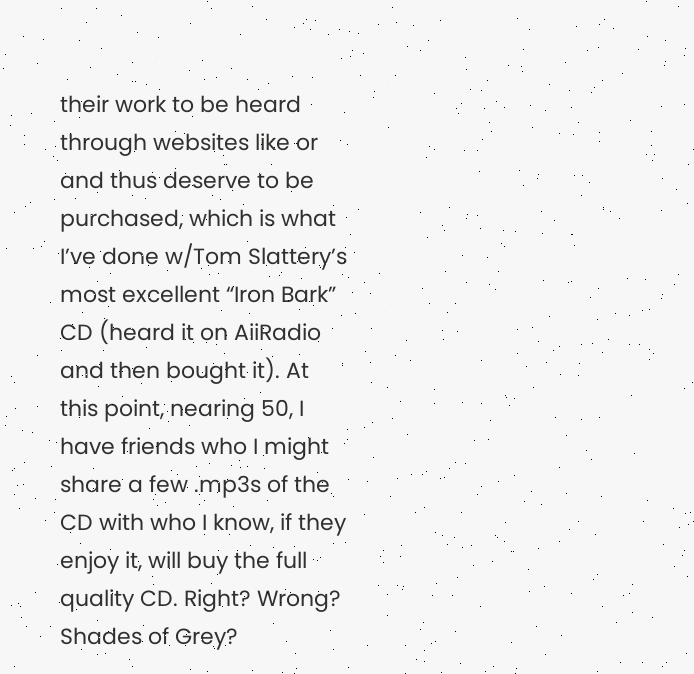their work to be heard through websites like or and thus deserve to be purchased, which is what I’ve done w/Tom Slattery’s most excellent “Iron Bark” CD (heard it on AiiRadio and then bought it). At this point, nearing 50, I have friends who I might share a few .mp3s of the CD with who I know, if they enjoy it, will buy the full quality CD. Right? Wrong? Shades of Grey?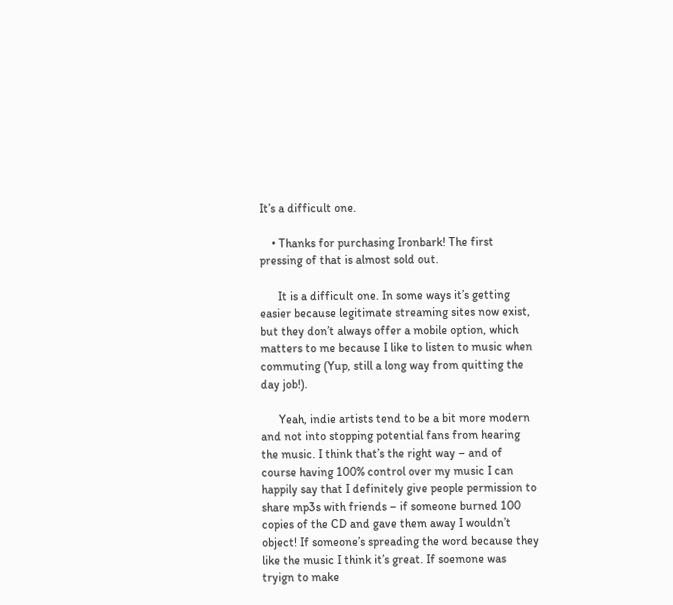It’s a difficult one.

    • Thanks for purchasing Ironbark! The first pressing of that is almost sold out.

      It is a difficult one. In some ways it’s getting easier because legitimate streaming sites now exist, but they don’t always offer a mobile option, which matters to me because I like to listen to music when commuting (Yup, still a long way from quitting the day job!).

      Yeah, indie artists tend to be a bit more modern and not into stopping potential fans from hearing the music. I think that’s the right way – and of course having 100% control over my music I can happily say that I definitely give people permission to share mp3s with friends – if someone burned 100 copies of the CD and gave them away I wouldn’t object! If someone’s spreading the word because they like the music I think it’s great. If soemone was tryign to make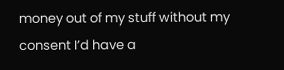money out of my stuff without my consent I’d have a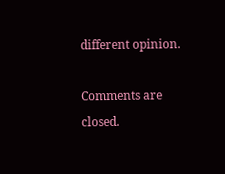different opinion.

Comments are closed.